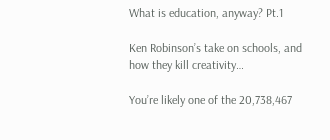What is education, anyway? Pt.1

Ken Robinson’s take on schools, and how they kill creativity…

You’re likely one of the 20,738,467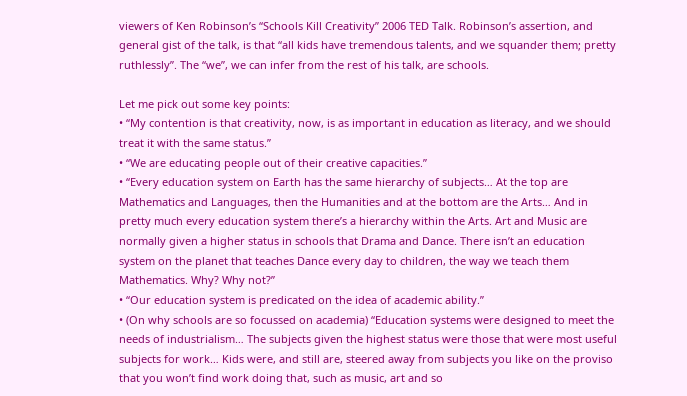viewers of Ken Robinson’s “Schools Kill Creativity” 2006 TED Talk. Robinson’s assertion, and general gist of the talk, is that “all kids have tremendous talents, and we squander them; pretty ruthlessly”. The “we”, we can infer from the rest of his talk, are schools.

Let me pick out some key points:
• “My contention is that creativity, now, is as important in education as literacy, and we should treat it with the same status.”
• “We are educating people out of their creative capacities.”
• “Every education system on Earth has the same hierarchy of subjects… At the top are Mathematics and Languages, then the Humanities and at the bottom are the Arts… And in pretty much every education system there’s a hierarchy within the Arts. Art and Music are normally given a higher status in schools that Drama and Dance. There isn’t an education system on the planet that teaches Dance every day to children, the way we teach them Mathematics. Why? Why not?”
• “Our education system is predicated on the idea of academic ability.”
• (On why schools are so focussed on academia) “Education systems were designed to meet the needs of industrialism… The subjects given the highest status were those that were most useful subjects for work… Kids were, and still are, steered away from subjects you like on the proviso that you won’t find work doing that, such as music, art and so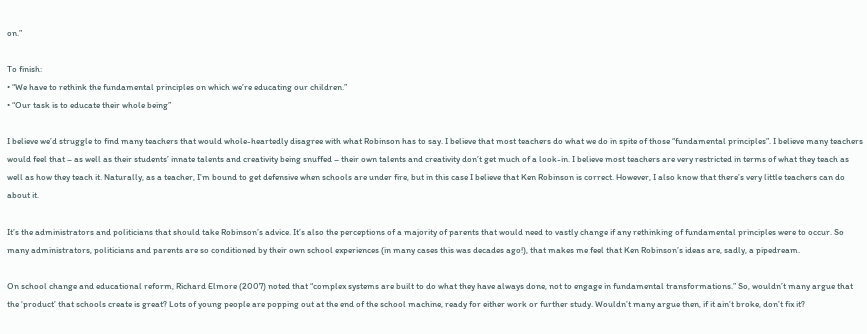on.”

To finish:
• “We have to rethink the fundamental principles on which we’re educating our children.”
• “Our task is to educate their whole being”

I believe we’d struggle to find many teachers that would whole-heartedly disagree with what Robinson has to say. I believe that most teachers do what we do in spite of those “fundamental principles”. I believe many teachers would feel that – as well as their students’ innate talents and creativity being snuffed – their own talents and creativity don’t get much of a look-in. I believe most teachers are very restricted in terms of what they teach as well as how they teach it. Naturally, as a teacher, I’m bound to get defensive when schools are under fire, but in this case I believe that Ken Robinson is correct. However, I also know that there’s very little teachers can do about it.

It’s the administrators and politicians that should take Robinson’s advice. It’s also the perceptions of a majority of parents that would need to vastly change if any rethinking of fundamental principles were to occur. So many administrators, politicians and parents are so conditioned by their own school experiences (in many cases this was decades ago!), that makes me feel that Ken Robinson’s ideas are, sadly, a pipedream.

On school change and educational reform, Richard Elmore (2007) noted that “complex systems are built to do what they have always done, not to engage in fundamental transformations.” So, wouldn’t many argue that the ‘product’ that schools create is great? Lots of young people are popping out at the end of the school machine, ready for either work or further study. Wouldn’t many argue then, if it ain’t broke, don’t fix it?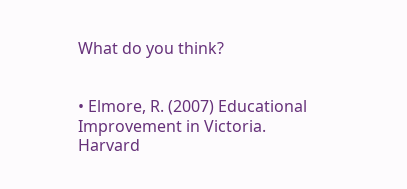What do you think?


• Elmore, R. (2007) Educational Improvement in Victoria. Harvard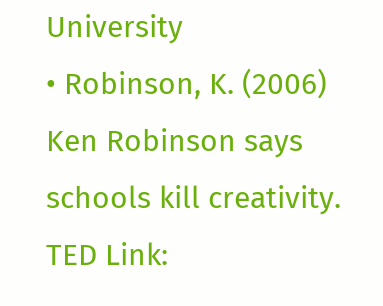University
• Robinson, K. (2006) Ken Robinson says schools kill creativity. TED Link: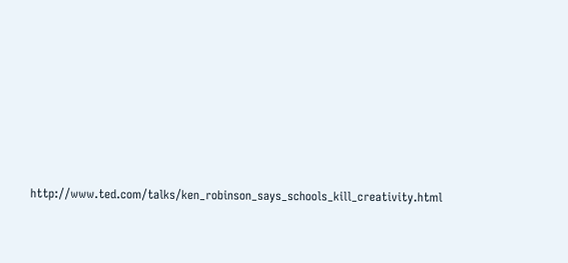http://www.ted.com/talks/ken_robinson_says_schools_kill_creativity.html